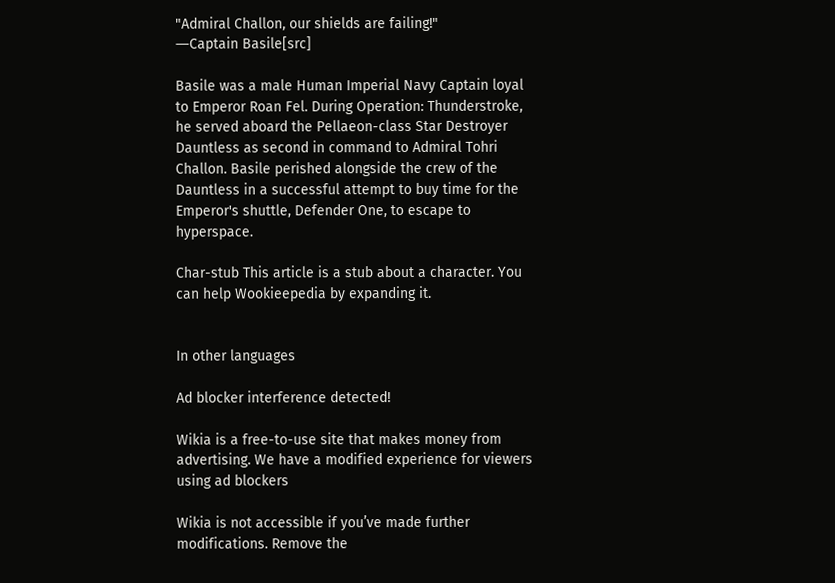"Admiral Challon, our shields are failing!"
―Captain Basile[src]

Basile was a male Human Imperial Navy Captain loyal to Emperor Roan Fel. During Operation: Thunderstroke, he served aboard the Pellaeon-class Star Destroyer Dauntless as second in command to Admiral Tohri Challon. Basile perished alongside the crew of the Dauntless in a successful attempt to buy time for the Emperor's shuttle, Defender One, to escape to hyperspace.

Char-stub This article is a stub about a character. You can help Wookieepedia by expanding it.


In other languages

Ad blocker interference detected!

Wikia is a free-to-use site that makes money from advertising. We have a modified experience for viewers using ad blockers

Wikia is not accessible if you’ve made further modifications. Remove the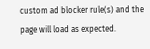custom ad blocker rule(s) and the page will load as expected.